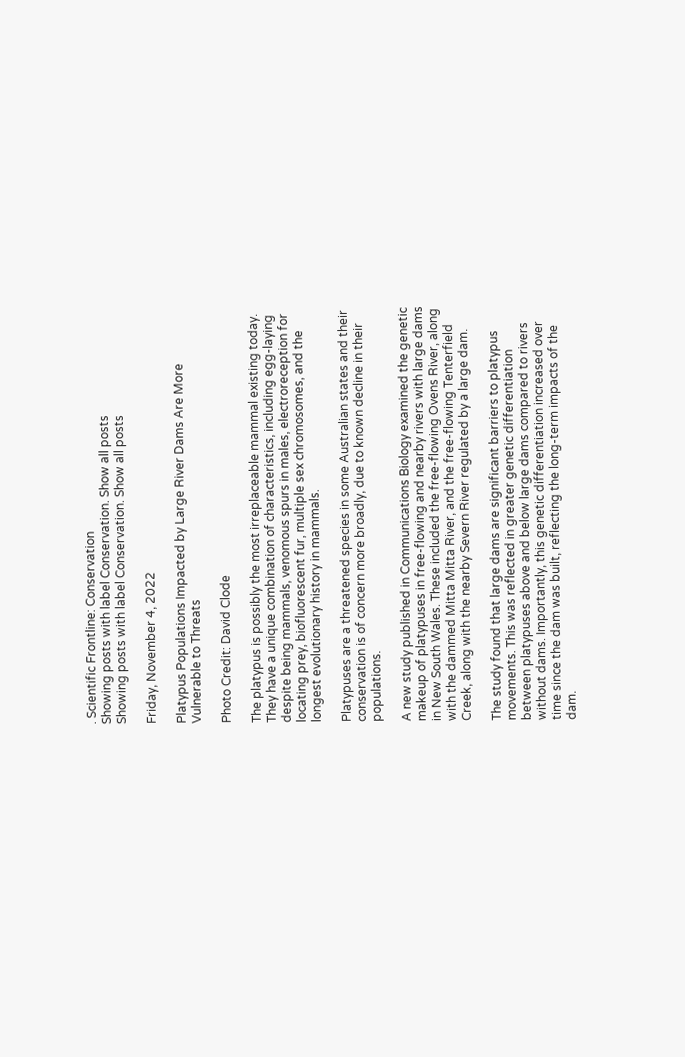. Scientific Frontline: Conservation
Showing posts with label Conservation. Show all posts
Showing posts with label Conservation. Show all posts

Friday, November 4, 2022

Platypus Populations Impacted by Large River Dams Are More Vulnerable to Threats

Photo Credit: David Clode

The platypus is possibly the most irreplaceable mammal existing today. They have a unique combination of characteristics, including egg-laying despite being mammals, venomous spurs in males, electroreception for locating prey, biofluorescent fur, multiple sex chromosomes, and the longest evolutionary history in mammals.

Platypuses are a threatened species in some Australian states and their conservation is of concern more broadly, due to known decline in their populations.

A new study published in Communications Biology examined the genetic makeup of platypuses in free-flowing and nearby rivers with large dams in New South Wales. These included the free-flowing Ovens River, along with the dammed Mitta Mitta River, and the free-flowing Tenterfield Creek, along with the nearby Severn River regulated by a large dam.

The study found that large dams are significant barriers to platypus movements. This was reflected in greater genetic differentiation between platypuses above and below large dams compared to rivers without dams. Importantly, this genetic differentiation increased over time since the dam was built, reflecting the long-term impacts of the dam.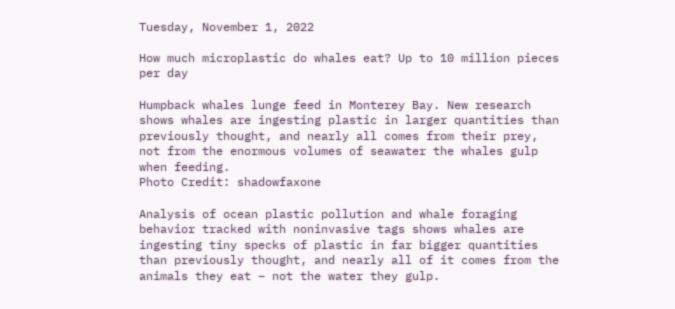Tuesday, November 1, 2022

How much microplastic do whales eat? Up to 10 million pieces per day

Humpback whales lunge feed in Monterey Bay. New research shows whales are ingesting plastic in larger quantities than previously thought, and nearly all comes from their prey, not from the enormous volumes of seawater the whales gulp when feeding.
Photo Credit: shadowfaxone

Analysis of ocean plastic pollution and whale foraging behavior tracked with noninvasive tags shows whales are ingesting tiny specks of plastic in far bigger quantities than previously thought, and nearly all of it comes from the animals they eat – not the water they gulp.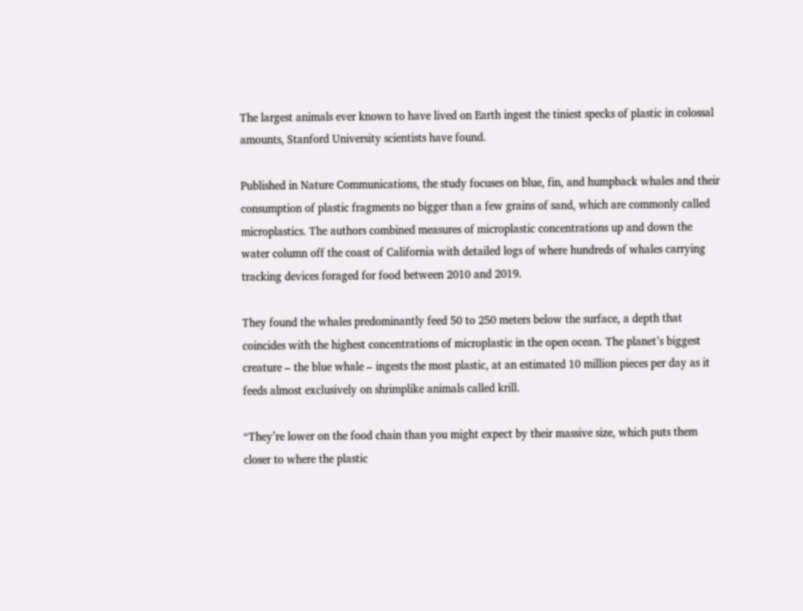The largest animals ever known to have lived on Earth ingest the tiniest specks of plastic in colossal amounts, Stanford University scientists have found.

Published in Nature Communications, the study focuses on blue, fin, and humpback whales and their consumption of plastic fragments no bigger than a few grains of sand, which are commonly called microplastics. The authors combined measures of microplastic concentrations up and down the water column off the coast of California with detailed logs of where hundreds of whales carrying tracking devices foraged for food between 2010 and 2019.

They found the whales predominantly feed 50 to 250 meters below the surface, a depth that coincides with the highest concentrations of microplastic in the open ocean. The planet’s biggest creature – the blue whale – ingests the most plastic, at an estimated 10 million pieces per day as it feeds almost exclusively on shrimplike animals called krill.

“They’re lower on the food chain than you might expect by their massive size, which puts them closer to where the plastic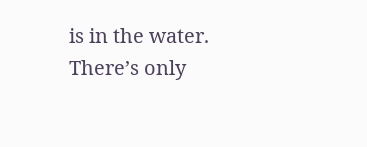is in the water. There’s only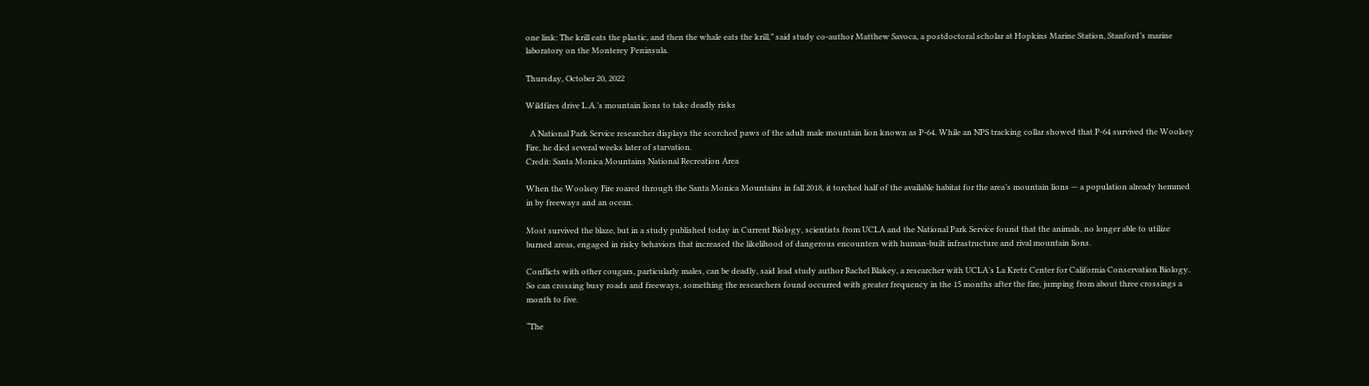one link: The krill eats the plastic, and then the whale eats the krill,” said study co-author Matthew Savoca, a postdoctoral scholar at Hopkins Marine Station, Stanford’s marine laboratory on the Monterey Peninsula.

Thursday, October 20, 2022

Wildfires drive L.A.’s mountain lions to take deadly risks

  A National Park Service researcher displays the scorched paws of the adult male mountain lion known as P-64. While an NPS tracking collar showed that P-64 survived the Woolsey Fire, he died several weeks later of starvation.
Credit: Santa Monica Mountains National Recreation Area

When the Woolsey Fire roared through the Santa Monica Mountains in fall 2018, it torched half of the available habitat for the area’s mountain lions — a population already hemmed in by freeways and an ocean.

Most survived the blaze, but in a study published today in Current Biology, scientists from UCLA and the National Park Service found that the animals, no longer able to utilize burned areas, engaged in risky behaviors that increased the likelihood of dangerous encounters with human-built infrastructure and rival mountain lions.

Conflicts with other cougars, particularly males, can be deadly, said lead study author Rachel Blakey, a researcher with UCLA’s La Kretz Center for California Conservation Biology. So can crossing busy roads and freeways, something the researchers found occurred with greater frequency in the 15 months after the fire, jumping from about three crossings a month to five.

“The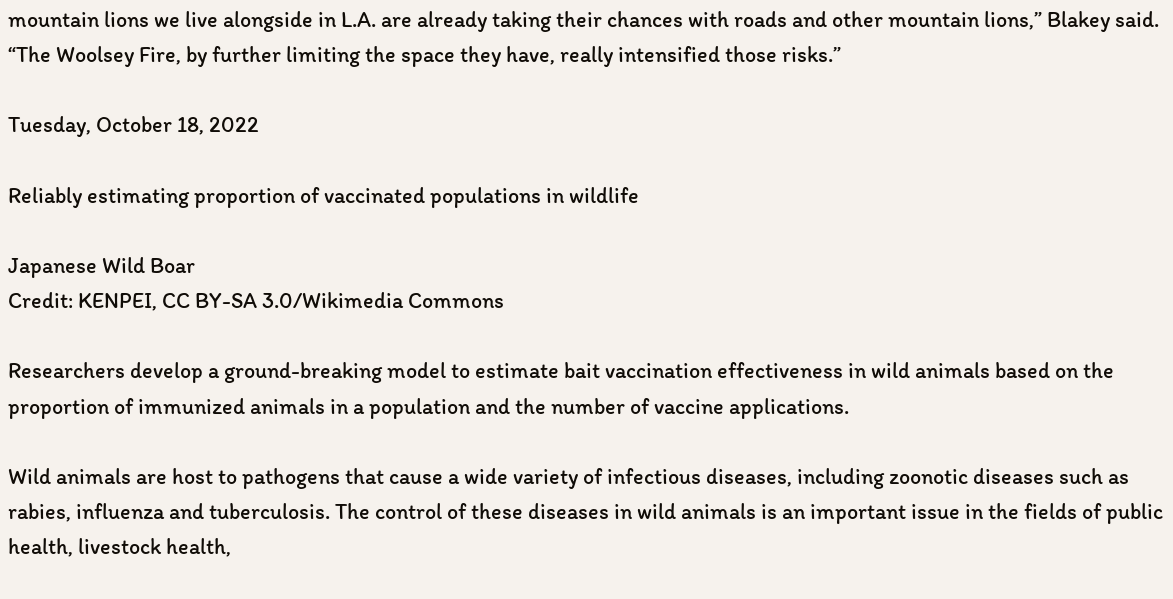mountain lions we live alongside in L.A. are already taking their chances with roads and other mountain lions,” Blakey said. “The Woolsey Fire, by further limiting the space they have, really intensified those risks.”

Tuesday, October 18, 2022

Reliably estimating proportion of vaccinated populations in wildlife

Japanese Wild Boar
Credit: KENPEI, CC BY-SA 3.0/Wikimedia Commons

Researchers develop a ground-breaking model to estimate bait vaccination effectiveness in wild animals based on the proportion of immunized animals in a population and the number of vaccine applications.

Wild animals are host to pathogens that cause a wide variety of infectious diseases, including zoonotic diseases such as rabies, influenza and tuberculosis. The control of these diseases in wild animals is an important issue in the fields of public health, livestock health,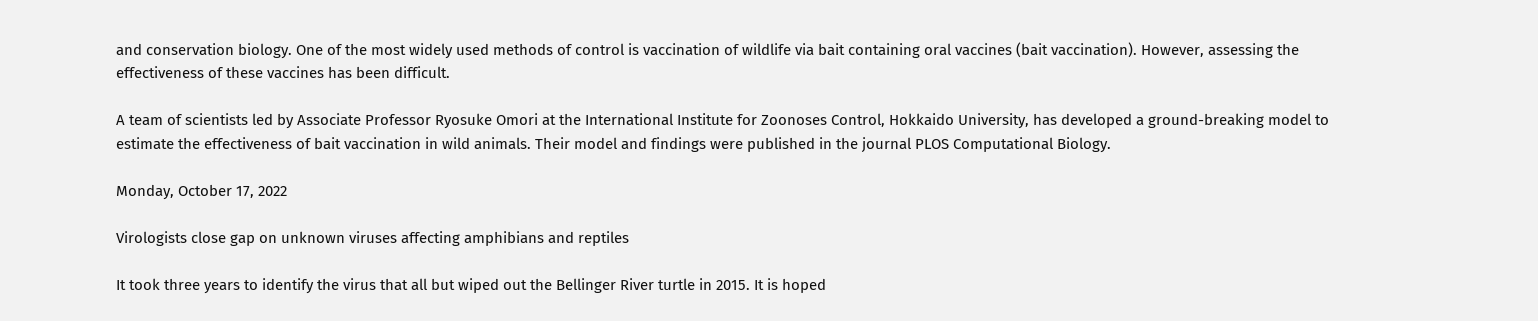and conservation biology. One of the most widely used methods of control is vaccination of wildlife via bait containing oral vaccines (bait vaccination). However, assessing the effectiveness of these vaccines has been difficult.

A team of scientists led by Associate Professor Ryosuke Omori at the International Institute for Zoonoses Control, Hokkaido University, has developed a ground-breaking model to estimate the effectiveness of bait vaccination in wild animals. Their model and findings were published in the journal PLOS Computational Biology.

Monday, October 17, 2022

Virologists close gap on unknown viruses affecting amphibians and reptiles

It took three years to identify the virus that all but wiped out the Bellinger River turtle in 2015. It is hoped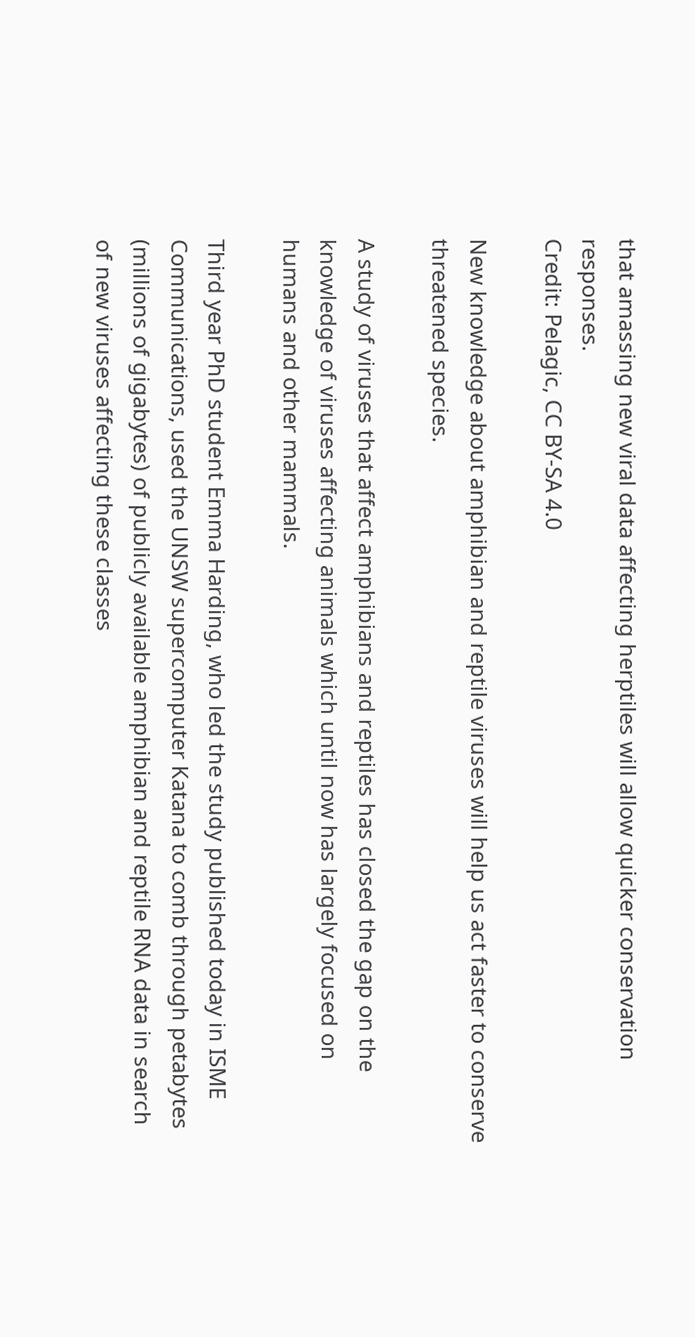that amassing new viral data affecting herptiles will allow quicker conservation responses.
Credit: Pelagic, CC BY-SA 4.0

New knowledge about amphibian and reptile viruses will help us act faster to conserve threatened species.

A study of viruses that affect amphibians and reptiles has closed the gap on the knowledge of viruses affecting animals which until now has largely focused on humans and other mammals.

Third year PhD student Emma Harding, who led the study published today in ISME Communications, used the UNSW supercomputer Katana to comb through petabytes (millions of gigabytes) of publicly available amphibian and reptile RNA data in search of new viruses affecting these classes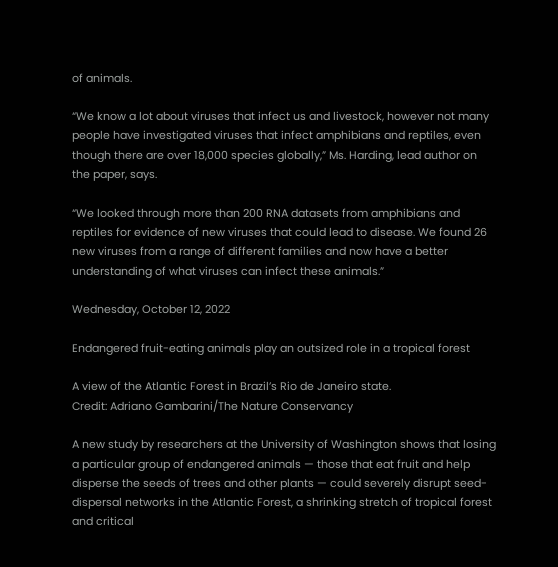of animals.

“We know a lot about viruses that infect us and livestock, however not many people have investigated viruses that infect amphibians and reptiles, even though there are over 18,000 species globally,” Ms. Harding, lead author on the paper, says.

“We looked through more than 200 RNA datasets from amphibians and reptiles for evidence of new viruses that could lead to disease. We found 26 new viruses from a range of different families and now have a better understanding of what viruses can infect these animals.”

Wednesday, October 12, 2022

Endangered fruit-eating animals play an outsized role in a tropical forest

A view of the Atlantic Forest in Brazil’s Rio de Janeiro state.
Credit: Adriano Gambarini/The Nature Conservancy

A new study by researchers at the University of Washington shows that losing a particular group of endangered animals — those that eat fruit and help disperse the seeds of trees and other plants — could severely disrupt seed-dispersal networks in the Atlantic Forest, a shrinking stretch of tropical forest and critical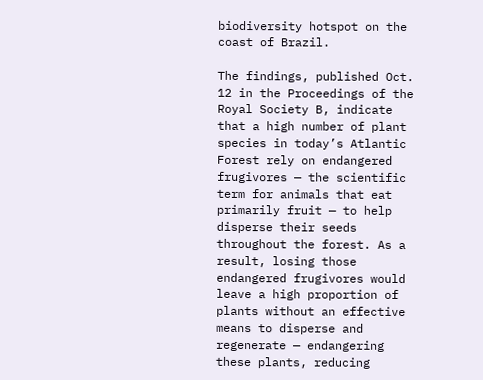biodiversity hotspot on the coast of Brazil.

The findings, published Oct. 12 in the Proceedings of the Royal Society B, indicate that a high number of plant species in today’s Atlantic Forest rely on endangered frugivores — the scientific term for animals that eat primarily fruit — to help disperse their seeds throughout the forest. As a result, losing those endangered frugivores would leave a high proportion of plants without an effective means to disperse and regenerate — endangering these plants, reducing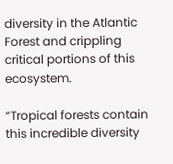diversity in the Atlantic Forest and crippling critical portions of this ecosystem.

“Tropical forests contain this incredible diversity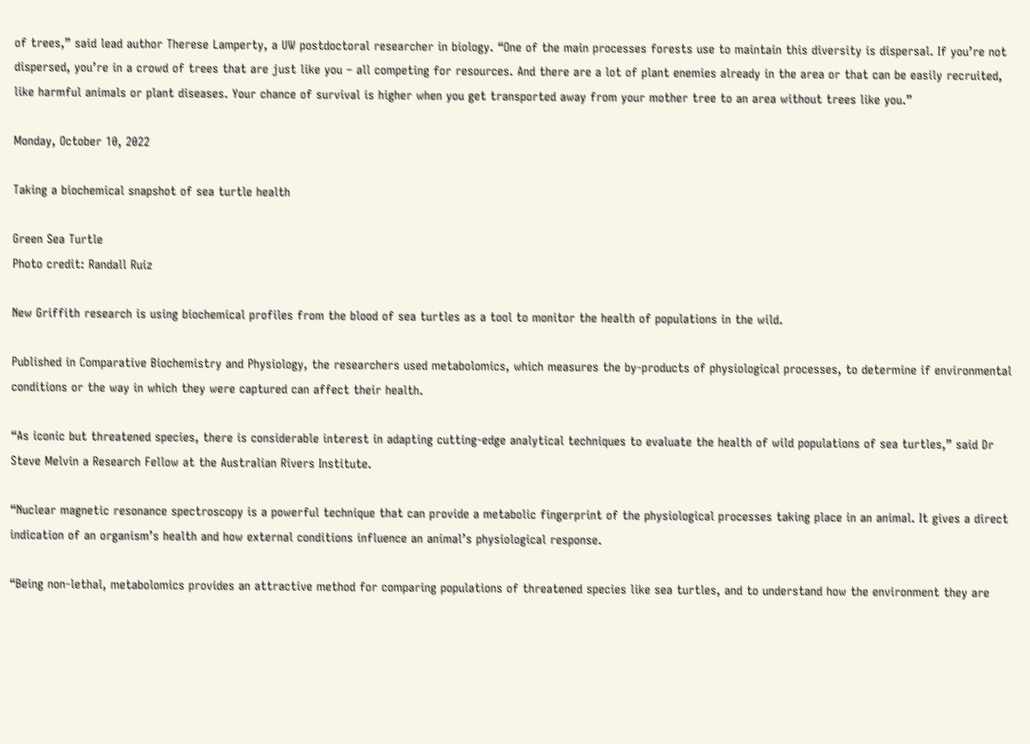of trees,” said lead author Therese Lamperty, a UW postdoctoral researcher in biology. “One of the main processes forests use to maintain this diversity is dispersal. If you’re not dispersed, you’re in a crowd of trees that are just like you – all competing for resources. And there are a lot of plant enemies already in the area or that can be easily recruited, like harmful animals or plant diseases. Your chance of survival is higher when you get transported away from your mother tree to an area without trees like you.”

Monday, October 10, 2022

Taking a biochemical snapshot of sea turtle health

Green Sea Turtle
Photo credit: Randall Ruiz

New Griffith research is using biochemical profiles from the blood of sea turtles as a tool to monitor the health of populations in the wild.

Published in Comparative Biochemistry and Physiology, the researchers used metabolomics, which measures the by-products of physiological processes, to determine if environmental conditions or the way in which they were captured can affect their health.

“As iconic but threatened species, there is considerable interest in adapting cutting-edge analytical techniques to evaluate the health of wild populations of sea turtles,” said Dr Steve Melvin a Research Fellow at the Australian Rivers Institute.

“Nuclear magnetic resonance spectroscopy is a powerful technique that can provide a metabolic fingerprint of the physiological processes taking place in an animal. It gives a direct indication of an organism’s health and how external conditions influence an animal’s physiological response.

“Being non-lethal, metabolomics provides an attractive method for comparing populations of threatened species like sea turtles, and to understand how the environment they are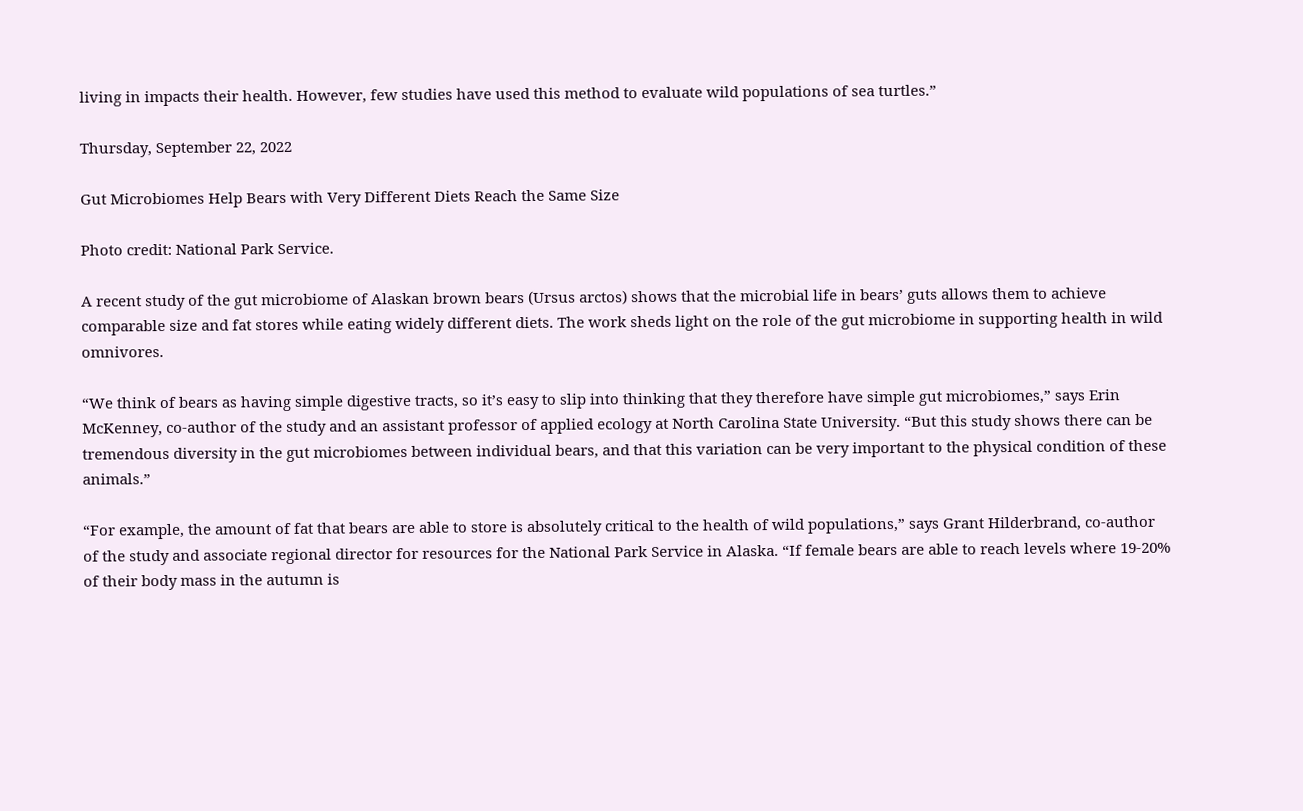living in impacts their health. However, few studies have used this method to evaluate wild populations of sea turtles.”

Thursday, September 22, 2022

Gut Microbiomes Help Bears with Very Different Diets Reach the Same Size

Photo credit: National Park Service.

A recent study of the gut microbiome of Alaskan brown bears (Ursus arctos) shows that the microbial life in bears’ guts allows them to achieve comparable size and fat stores while eating widely different diets. The work sheds light on the role of the gut microbiome in supporting health in wild omnivores.

“We think of bears as having simple digestive tracts, so it’s easy to slip into thinking that they therefore have simple gut microbiomes,” says Erin McKenney, co-author of the study and an assistant professor of applied ecology at North Carolina State University. “But this study shows there can be tremendous diversity in the gut microbiomes between individual bears, and that this variation can be very important to the physical condition of these animals.”

“For example, the amount of fat that bears are able to store is absolutely critical to the health of wild populations,” says Grant Hilderbrand, co-author of the study and associate regional director for resources for the National Park Service in Alaska. “If female bears are able to reach levels where 19-20% of their body mass in the autumn is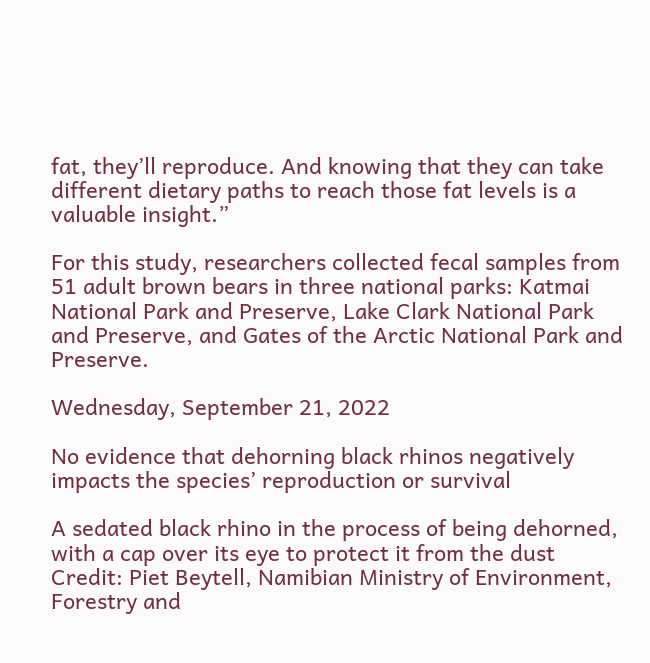fat, they’ll reproduce. And knowing that they can take different dietary paths to reach those fat levels is a valuable insight.”

For this study, researchers collected fecal samples from 51 adult brown bears in three national parks: Katmai National Park and Preserve, Lake Clark National Park and Preserve, and Gates of the Arctic National Park and Preserve.

Wednesday, September 21, 2022

No evidence that dehorning black rhinos negatively impacts the species’ reproduction or survival

A sedated black rhino in the process of being dehorned, with a cap over its eye to protect it from the dust
Credit: Piet Beytell, Namibian Ministry of Environment, Forestry and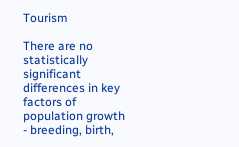Tourism

There are no statistically significant differences in key factors of population growth - breeding, birth,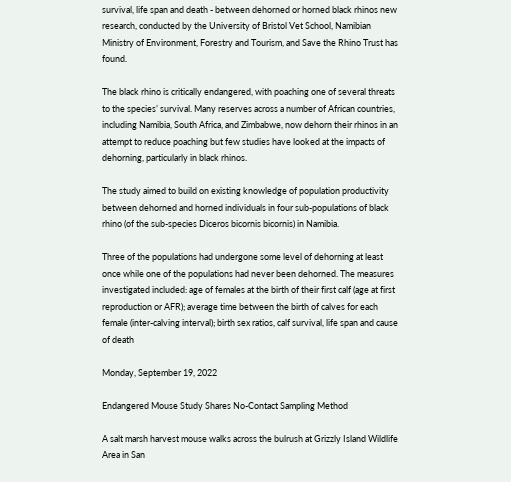survival, life span and death - between dehorned or horned black rhinos new research, conducted by the University of Bristol Vet School, Namibian Ministry of Environment, Forestry and Tourism, and Save the Rhino Trust has found.

The black rhino is critically endangered, with poaching one of several threats to the species’ survival. Many reserves across a number of African countries, including Namibia, South Africa, and Zimbabwe, now dehorn their rhinos in an attempt to reduce poaching but few studies have looked at the impacts of dehorning, particularly in black rhinos.

The study aimed to build on existing knowledge of population productivity between dehorned and horned individuals in four sub-populations of black rhino (of the sub-species Diceros bicornis bicornis) in Namibia.

Three of the populations had undergone some level of dehorning at least once while one of the populations had never been dehorned. The measures investigated included: age of females at the birth of their first calf (age at first reproduction or AFR); average time between the birth of calves for each female (inter-calving interval); birth sex ratios, calf survival, life span and cause of death

Monday, September 19, 2022

Endangered Mouse Study Shares No-Contact Sampling Method

A salt marsh harvest mouse walks across the bulrush at Grizzly Island Wildlife Area in San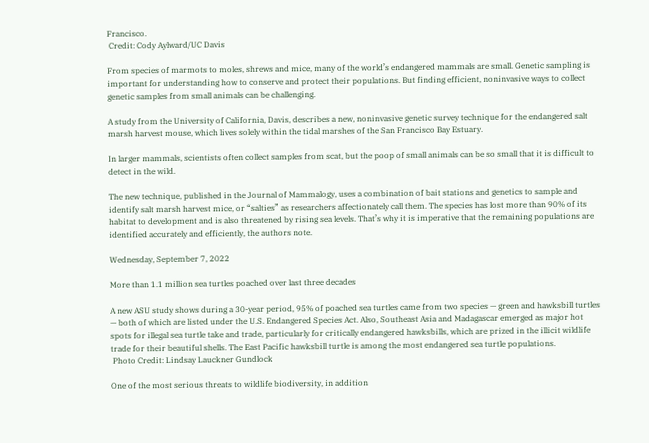Francisco.
 Credit: Cody Aylward/UC Davis

From species of marmots to moles, shrews and mice, many of the world’s endangered mammals are small. Genetic sampling is important for understanding how to conserve and protect their populations. But finding efficient, noninvasive ways to collect genetic samples from small animals can be challenging.

A study from the University of California, Davis, describes a new, noninvasive genetic survey technique for the endangered salt marsh harvest mouse, which lives solely within the tidal marshes of the San Francisco Bay Estuary.

In larger mammals, scientists often collect samples from scat, but the poop of small animals can be so small that it is difficult to detect in the wild.

The new technique, published in the Journal of Mammalogy, uses a combination of bait stations and genetics to sample and identify salt marsh harvest mice, or “salties” as researchers affectionately call them. The species has lost more than 90% of its habitat to development and is also threatened by rising sea levels. That’s why it is imperative that the remaining populations are identified accurately and efficiently, the authors note.

Wednesday, September 7, 2022

More than 1.1 million sea turtles poached over last three decades

A new ASU study shows during a 30-year period, 95% of poached sea turtles came from two species — green and hawksbill turtles — both of which are listed under the U.S. Endangered Species Act. Also, Southeast Asia and Madagascar emerged as major hot spots for illegal sea turtle take and trade, particularly for critically endangered hawksbills, which are prized in the illicit wildlife trade for their beautiful shells. The East Pacific hawksbill turtle is among the most endangered sea turtle populations.
 Photo Credit: Lindsay Lauckner Gundlock

One of the most serious threats to wildlife biodiversity, in addition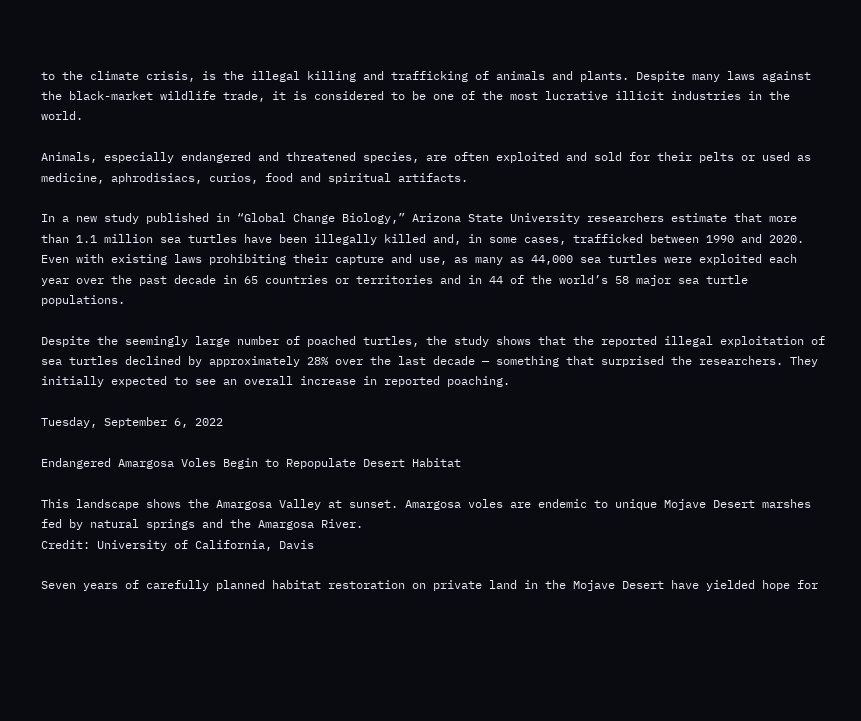to the climate crisis, is the illegal killing and trafficking of animals and plants. Despite many laws against the black-market wildlife trade, it is considered to be one of the most lucrative illicit industries in the world.

Animals, especially endangered and threatened species, are often exploited and sold for their pelts or used as medicine, aphrodisiacs, curios, food and spiritual artifacts.

In a new study published in “Global Change Biology,” Arizona State University researchers estimate that more than 1.1 million sea turtles have been illegally killed and, in some cases, trafficked between 1990 and 2020. Even with existing laws prohibiting their capture and use, as many as 44,000 sea turtles were exploited each year over the past decade in 65 countries or territories and in 44 of the world’s 58 major sea turtle populations.

Despite the seemingly large number of poached turtles, the study shows that the reported illegal exploitation of sea turtles declined by approximately 28% over the last decade — something that surprised the researchers. They initially expected to see an overall increase in reported poaching.

Tuesday, September 6, 2022

Endangered Amargosa Voles Begin to Repopulate Desert Habitat

This landscape shows the Amargosa Valley at sunset. Amargosa voles are endemic to unique Mojave Desert marshes fed by natural springs and the Amargosa River.
Credit: University of California, Davis

Seven years of carefully planned habitat restoration on private land in the Mojave Desert have yielded hope for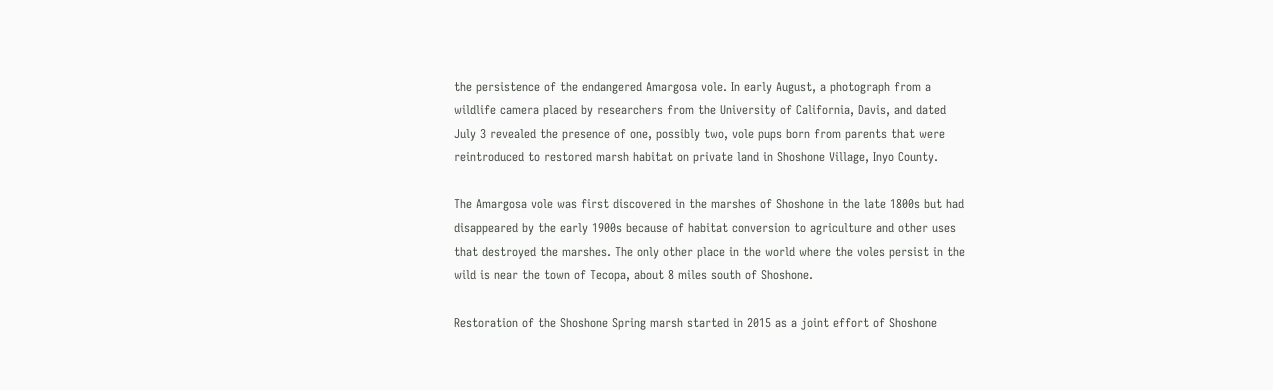the persistence of the endangered Amargosa vole. In early August, a photograph from a wildlife camera placed by researchers from the University of California, Davis, and dated July 3 revealed the presence of one, possibly two, vole pups born from parents that were reintroduced to restored marsh habitat on private land in Shoshone Village, Inyo County.

The Amargosa vole was first discovered in the marshes of Shoshone in the late 1800s but had disappeared by the early 1900s because of habitat conversion to agriculture and other uses that destroyed the marshes. The only other place in the world where the voles persist in the wild is near the town of Tecopa, about 8 miles south of Shoshone.

Restoration of the Shoshone Spring marsh started in 2015 as a joint effort of Shoshone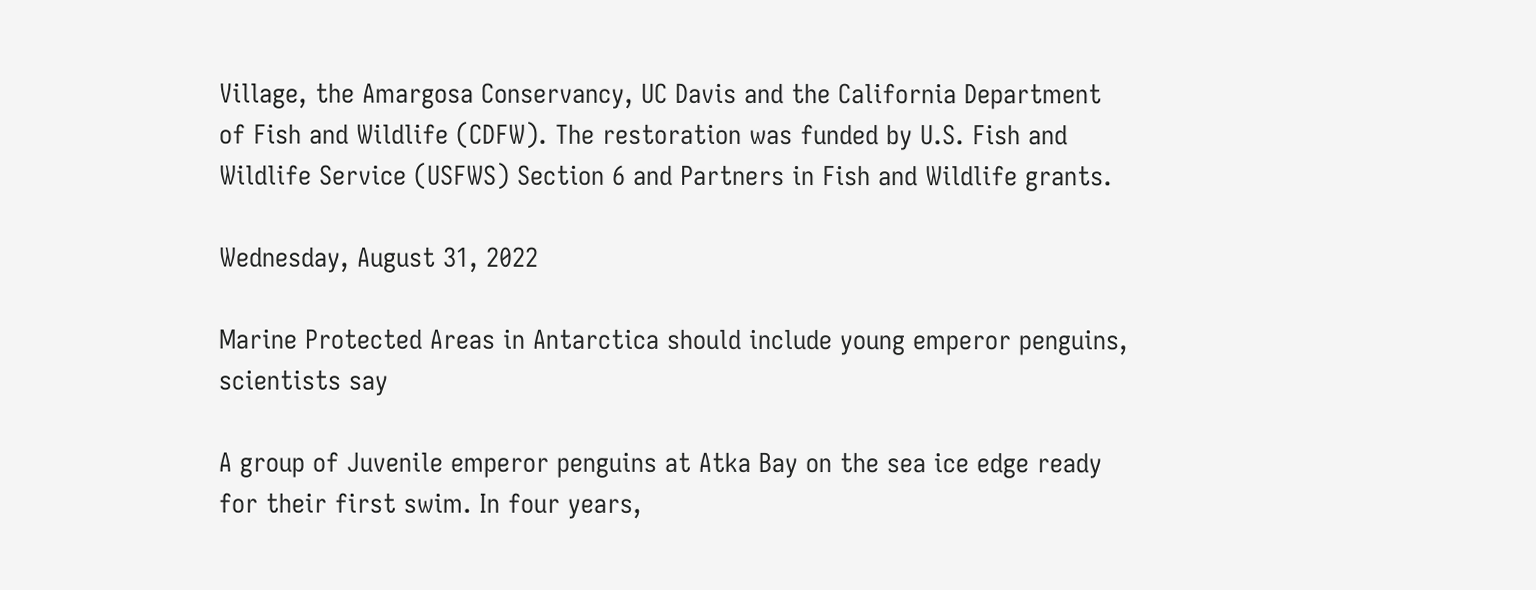Village, the Amargosa Conservancy, UC Davis and the California Department of Fish and Wildlife (CDFW). The restoration was funded by U.S. Fish and Wildlife Service (USFWS) Section 6 and Partners in Fish and Wildlife grants.

Wednesday, August 31, 2022

Marine Protected Areas in Antarctica should include young emperor penguins, scientists say

A group of Juvenile emperor penguins at Atka Bay on the sea ice edge ready for their first swim. In four years,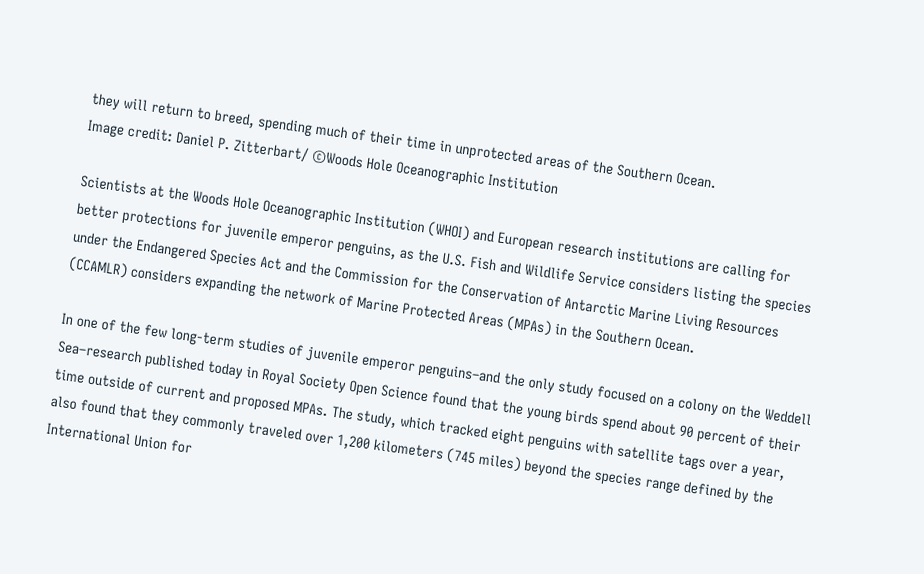they will return to breed, spending much of their time in unprotected areas of the Southern Ocean.
Image credit: Daniel P. Zitterbart/ ©Woods Hole Oceanographic Institution

Scientists at the Woods Hole Oceanographic Institution (WHOI) and European research institutions are calling for better protections for juvenile emperor penguins, as the U.S. Fish and Wildlife Service considers listing the species under the Endangered Species Act and the Commission for the Conservation of Antarctic Marine Living Resources (CCAMLR) considers expanding the network of Marine Protected Areas (MPAs) in the Southern Ocean.

In one of the few long-term studies of juvenile emperor penguins–and the only study focused on a colony on the Weddell Sea–research published today in Royal Society Open Science found that the young birds spend about 90 percent of their time outside of current and proposed MPAs. The study, which tracked eight penguins with satellite tags over a year, also found that they commonly traveled over 1,200 kilometers (745 miles) beyond the species range defined by the International Union for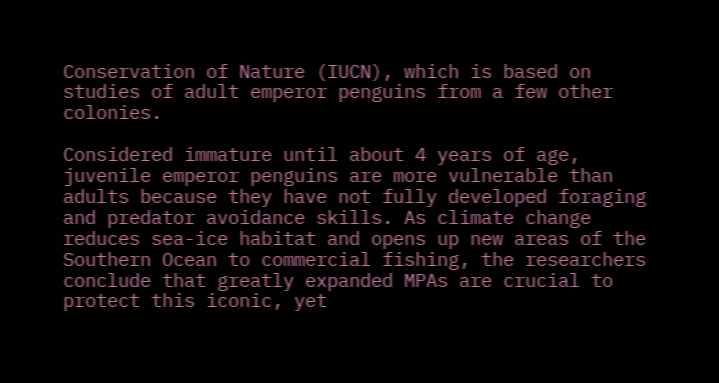Conservation of Nature (IUCN), which is based on studies of adult emperor penguins from a few other colonies.

Considered immature until about 4 years of age, juvenile emperor penguins are more vulnerable than adults because they have not fully developed foraging and predator avoidance skills. As climate change reduces sea-ice habitat and opens up new areas of the Southern Ocean to commercial fishing, the researchers conclude that greatly expanded MPAs are crucial to protect this iconic, yet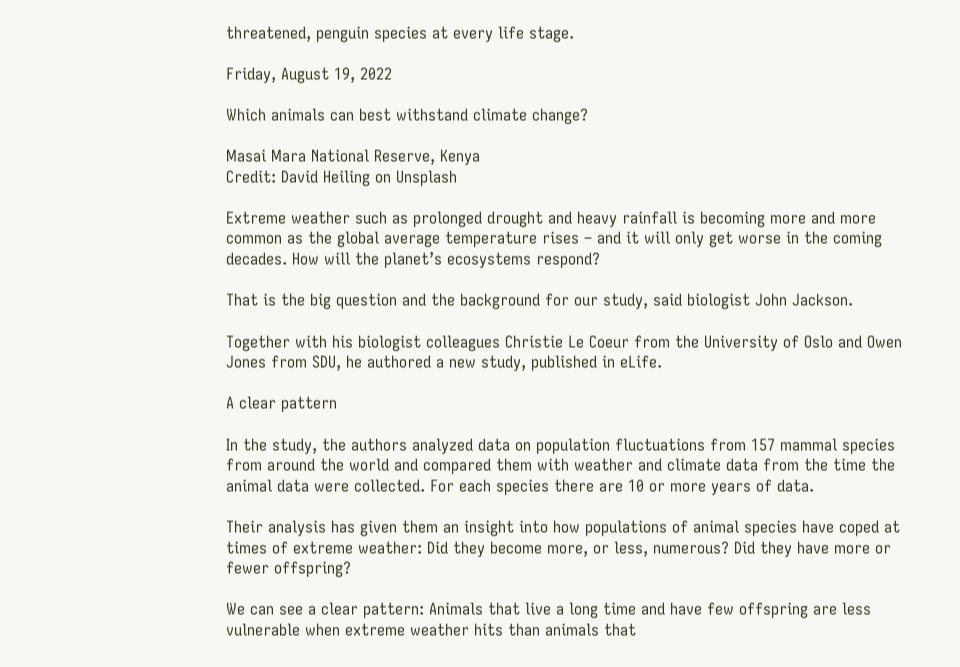threatened, penguin species at every life stage.

Friday, August 19, 2022

Which animals can best withstand climate change?

Masai Mara National Reserve, Kenya
Credit: David Heiling on Unsplash

Extreme weather such as prolonged drought and heavy rainfall is becoming more and more common as the global average temperature rises – and it will only get worse in the coming decades. How will the planet’s ecosystems respond?

That is the big question and the background for our study, said biologist John Jackson.

Together with his biologist colleagues Christie Le Coeur from the University of Oslo and Owen Jones from SDU, he authored a new study, published in eLife.

A clear pattern

In the study, the authors analyzed data on population fluctuations from 157 mammal species from around the world and compared them with weather and climate data from the time the animal data were collected. For each species there are 10 or more years of data.

Their analysis has given them an insight into how populations of animal species have coped at times of extreme weather: Did they become more, or less, numerous? Did they have more or fewer offspring?

We can see a clear pattern: Animals that live a long time and have few offspring are less vulnerable when extreme weather hits than animals that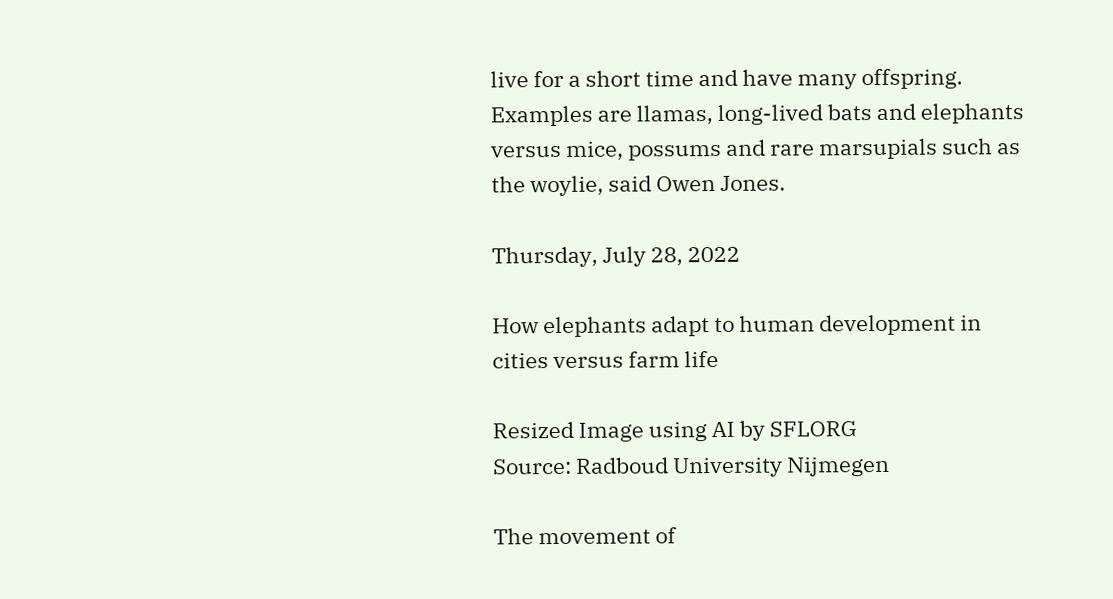live for a short time and have many offspring. Examples are llamas, long-lived bats and elephants versus mice, possums and rare marsupials such as the woylie, said Owen Jones.

Thursday, July 28, 2022

How elephants adapt to human development in cities versus farm life

Resized Image using AI by SFLORG
Source: Radboud University Nijmegen

The movement of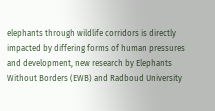elephants through wildlife corridors is directly impacted by differing forms of human pressures and development, new research by Elephants Without Borders (EWB) and Radboud University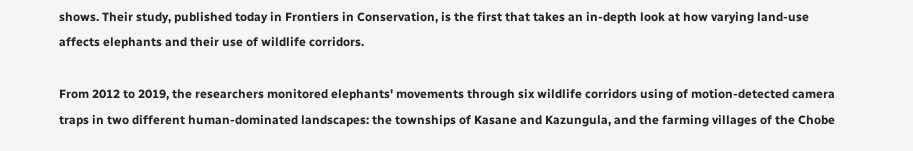shows. Their study, published today in Frontiers in Conservation, is the first that takes an in-depth look at how varying land-use affects elephants and their use of wildlife corridors.

From 2012 to 2019, the researchers monitored elephants' movements through six wildlife corridors using of motion-detected camera traps in two different human-dominated landscapes: the townships of Kasane and Kazungula, and the farming villages of the Chobe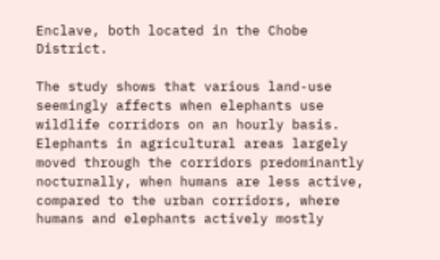Enclave, both located in the Chobe District.

The study shows that various land-use seemingly affects when elephants use wildlife corridors on an hourly basis. Elephants in agricultural areas largely moved through the corridors predominantly nocturnally, when humans are less active, compared to the urban corridors, where humans and elephants actively mostly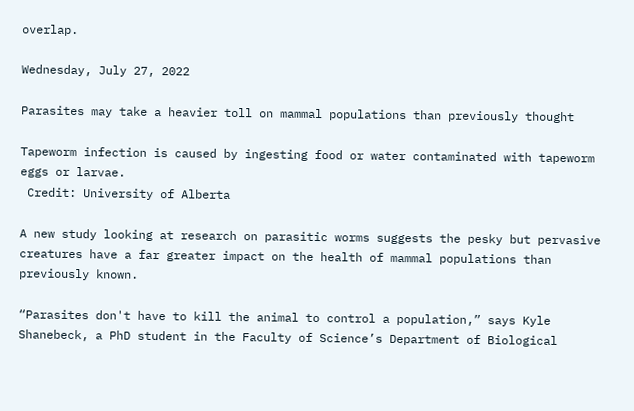overlap.

Wednesday, July 27, 2022

Parasites may take a heavier toll on mammal populations than previously thought

Tapeworm infection is caused by ingesting food or water contaminated with tapeworm eggs or larvae.
 Credit: University of Alberta

A new study looking at research on parasitic worms suggests the pesky but pervasive creatures have a far greater impact on the health of mammal populations than previously known.

“Parasites don't have to kill the animal to control a population,” says Kyle Shanebeck, a PhD student in the Faculty of Science’s Department of Biological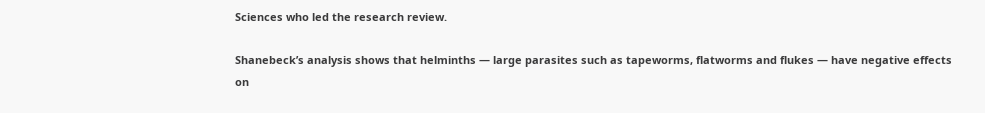Sciences who led the research review.

Shanebeck’s analysis shows that helminths — large parasites such as tapeworms, flatworms and flukes — have negative effects on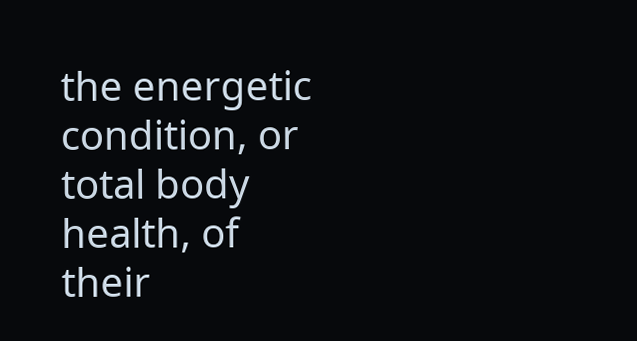the energetic condition, or total body health, of their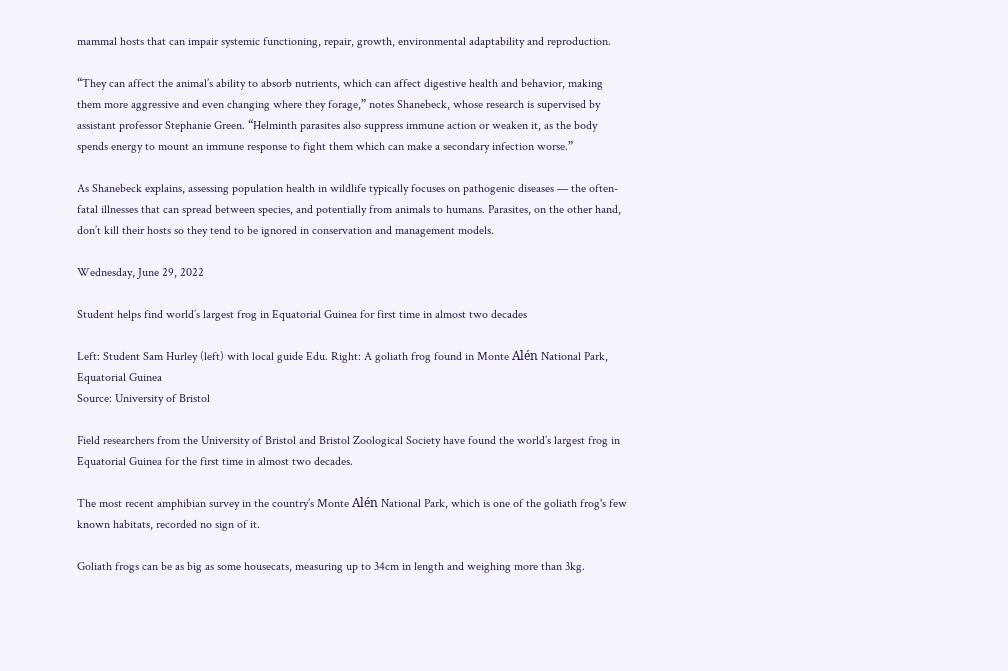mammal hosts that can impair systemic functioning, repair, growth, environmental adaptability and reproduction.

“They can affect the animal’s ability to absorb nutrients, which can affect digestive health and behavior, making them more aggressive and even changing where they forage,” notes Shanebeck, whose research is supervised by assistant professor Stephanie Green. “Helminth parasites also suppress immune action or weaken it, as the body spends energy to mount an immune response to fight them which can make a secondary infection worse.”

As Shanebeck explains, assessing population health in wildlife typically focuses on pathogenic diseases — the often-fatal illnesses that can spread between species, and potentially from animals to humans. Parasites, on the other hand, don’t kill their hosts so they tend to be ignored in conservation and management models.

Wednesday, June 29, 2022

Student helps find world’s largest frog in Equatorial Guinea for first time in almost two decades

Left: Student Sam Hurley (left) with local guide Edu. Right: A goliath frog found in Monte Alén National Park, Equatorial Guinea
Source: University of Bristol

Field researchers from the University of Bristol and Bristol Zoological Society have found the world’s largest frog in Equatorial Guinea for the first time in almost two decades.

The most recent amphibian survey in the country’s Monte Alén National Park, which is one of the goliath frog's few known habitats, recorded no sign of it.

Goliath frogs can be as big as some housecats, measuring up to 34cm in length and weighing more than 3kg.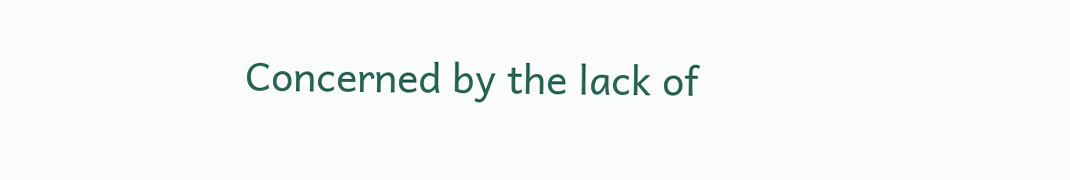Concerned by the lack of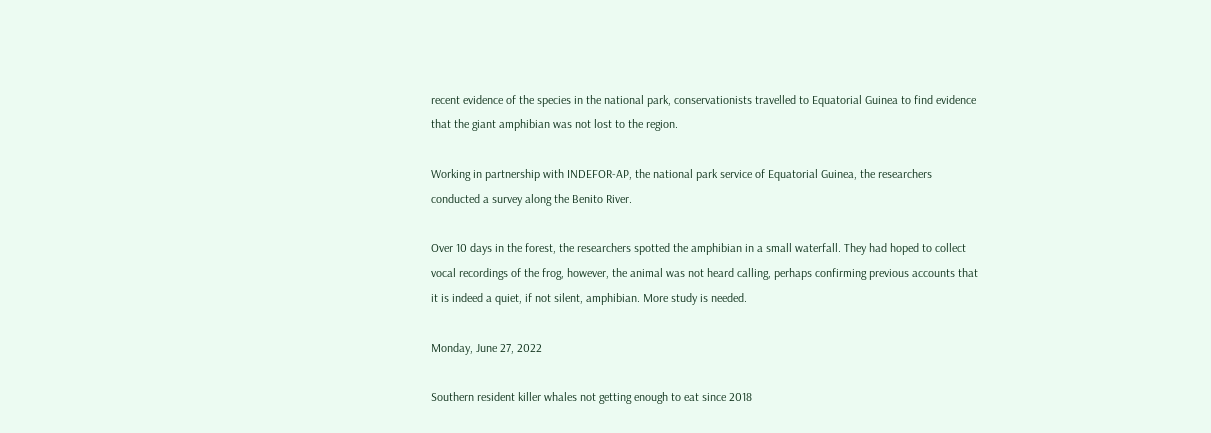recent evidence of the species in the national park, conservationists travelled to Equatorial Guinea to find evidence that the giant amphibian was not lost to the region.

Working in partnership with INDEFOR-AP, the national park service of Equatorial Guinea, the researchers conducted a survey along the Benito River.

Over 10 days in the forest, the researchers spotted the amphibian in a small waterfall. They had hoped to collect vocal recordings of the frog, however, the animal was not heard calling, perhaps confirming previous accounts that it is indeed a quiet, if not silent, amphibian. More study is needed.

Monday, June 27, 2022

Southern resident killer whales not getting enough to eat since 2018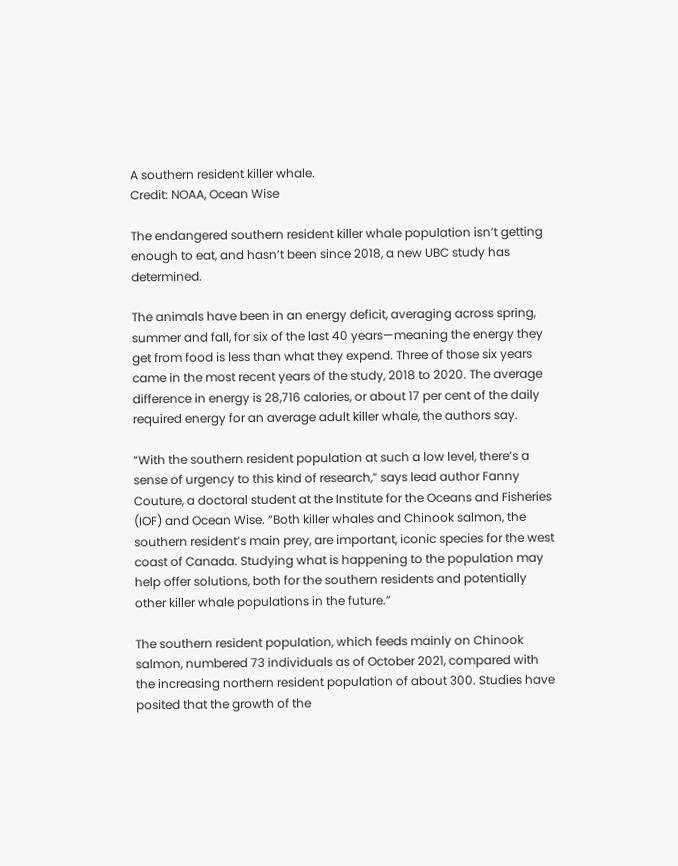A southern resident killer whale.
Credit: NOAA, Ocean Wise

The endangered southern resident killer whale population isn’t getting enough to eat, and hasn’t been since 2018, a new UBC study has determined.

The animals have been in an energy deficit, averaging across spring, summer and fall, for six of the last 40 years—meaning the energy they get from food is less than what they expend. Three of those six years came in the most recent years of the study, 2018 to 2020. The average difference in energy is 28,716 calories, or about 17 per cent of the daily required energy for an average adult killer whale, the authors say.

“With the southern resident population at such a low level, there’s a sense of urgency to this kind of research,” says lead author Fanny Couture, a doctoral student at the Institute for the Oceans and Fisheries (IOF) and Ocean Wise. “Both killer whales and Chinook salmon, the southern resident’s main prey, are important, iconic species for the west coast of Canada. Studying what is happening to the population may help offer solutions, both for the southern residents and potentially other killer whale populations in the future.”

The southern resident population, which feeds mainly on Chinook salmon, numbered 73 individuals as of October 2021, compared with the increasing northern resident population of about 300. Studies have posited that the growth of the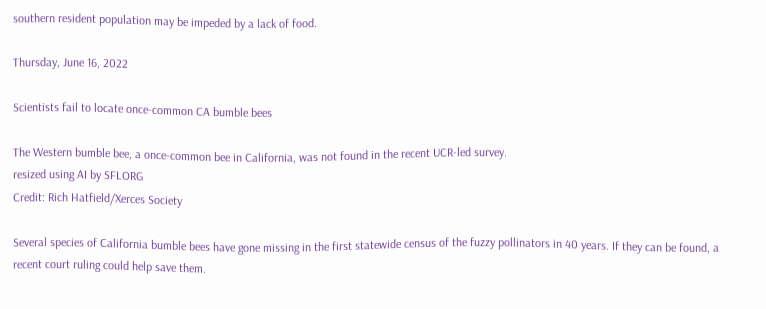southern resident population may be impeded by a lack of food.

Thursday, June 16, 2022

Scientists fail to locate once-common CA bumble bees

The Western bumble bee, a once-common bee in California, was not found in the recent UCR-led survey.
resized using AI by SFLORG
Credit: Rich Hatfield/Xerces Society

Several species of California bumble bees have gone missing in the first statewide census of the fuzzy pollinators in 40 years. If they can be found, a recent court ruling could help save them.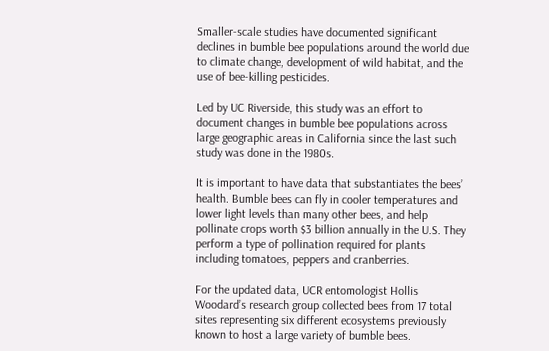Smaller-scale studies have documented significant declines in bumble bee populations around the world due to climate change, development of wild habitat, and the use of bee-killing pesticides.

Led by UC Riverside, this study was an effort to document changes in bumble bee populations across large geographic areas in California since the last such study was done in the 1980s.

It is important to have data that substantiates the bees’ health. Bumble bees can fly in cooler temperatures and lower light levels than many other bees, and help pollinate crops worth $3 billion annually in the U.S. They perform a type of pollination required for plants including tomatoes, peppers and cranberries.

For the updated data, UCR entomologist Hollis Woodard’s research group collected bees from 17 total sites representing six different ecosystems previously known to host a large variety of bumble bees.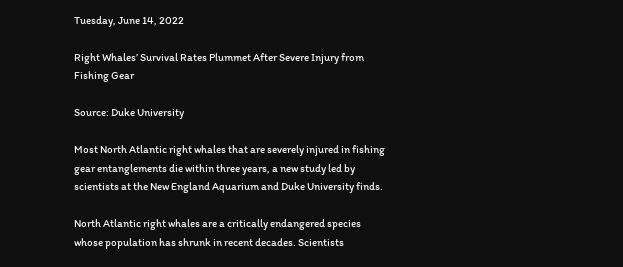Tuesday, June 14, 2022

Right Whales’ Survival Rates Plummet After Severe Injury from Fishing Gear

Source: Duke University

Most North Atlantic right whales that are severely injured in fishing gear entanglements die within three years, a new study led by scientists at the New England Aquarium and Duke University finds.

North Atlantic right whales are a critically endangered species whose population has shrunk in recent decades. Scientists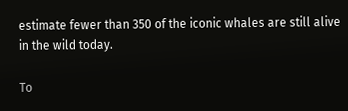estimate fewer than 350 of the iconic whales are still alive in the wild today.

To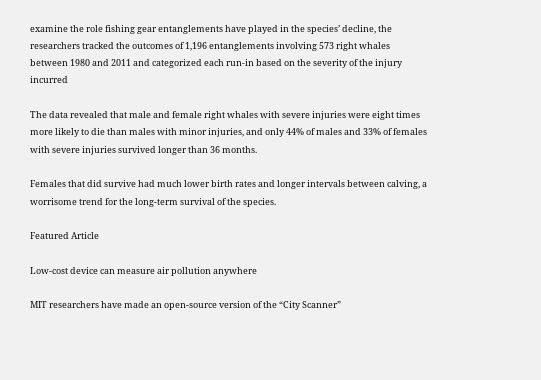examine the role fishing gear entanglements have played in the species’ decline, the researchers tracked the outcomes of 1,196 entanglements involving 573 right whales between 1980 and 2011 and categorized each run-in based on the severity of the injury incurred

The data revealed that male and female right whales with severe injuries were eight times more likely to die than males with minor injuries, and only 44% of males and 33% of females with severe injuries survived longer than 36 months.

Females that did survive had much lower birth rates and longer intervals between calving, a worrisome trend for the long-term survival of the species.

Featured Article

Low-cost device can measure air pollution anywhere

MIT researchers have made an open-source version of the “City Scanner”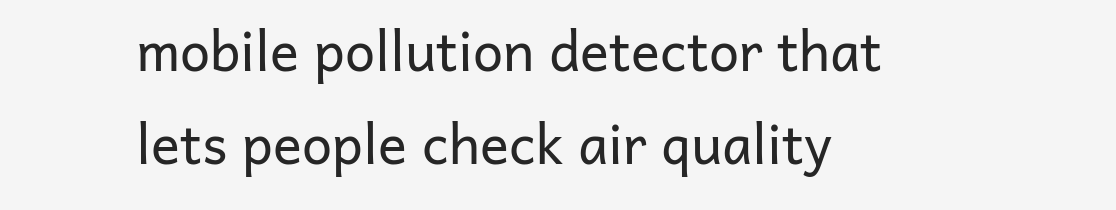mobile pollution detector that lets people check air quality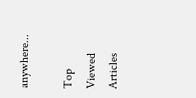anywhere...

Top Viewed Articles